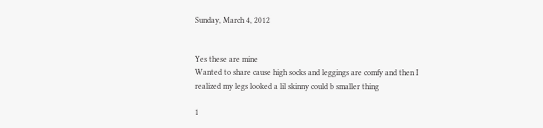Sunday, March 4, 2012


Yes these are mine
Wanted to share cause high socks and leggings are comfy and then I realized my legs looked a lil skinny could b smaller thing

1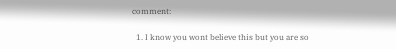comment:

  1. I know you wont believe this but you are so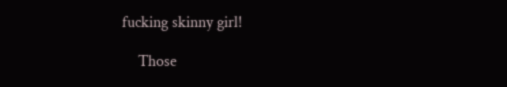fucking skinny girl!

    Those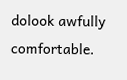dolook awfully comfortable.